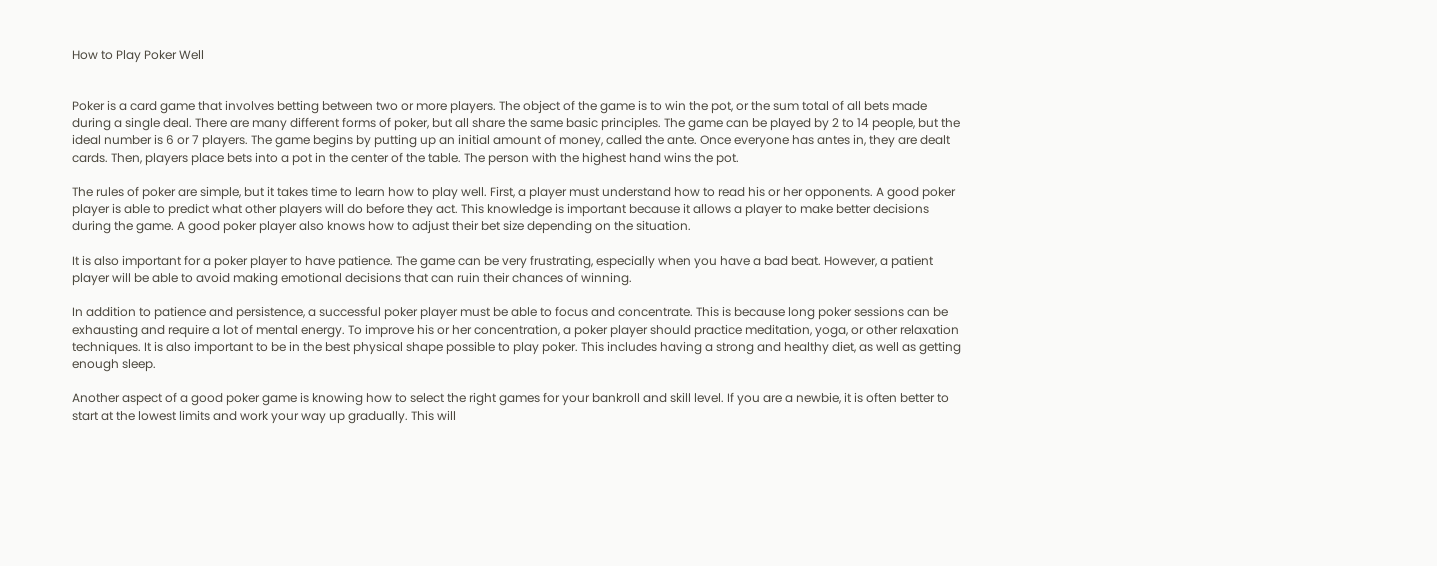How to Play Poker Well


Poker is a card game that involves betting between two or more players. The object of the game is to win the pot, or the sum total of all bets made during a single deal. There are many different forms of poker, but all share the same basic principles. The game can be played by 2 to 14 people, but the ideal number is 6 or 7 players. The game begins by putting up an initial amount of money, called the ante. Once everyone has antes in, they are dealt cards. Then, players place bets into a pot in the center of the table. The person with the highest hand wins the pot.

The rules of poker are simple, but it takes time to learn how to play well. First, a player must understand how to read his or her opponents. A good poker player is able to predict what other players will do before they act. This knowledge is important because it allows a player to make better decisions during the game. A good poker player also knows how to adjust their bet size depending on the situation.

It is also important for a poker player to have patience. The game can be very frustrating, especially when you have a bad beat. However, a patient player will be able to avoid making emotional decisions that can ruin their chances of winning.

In addition to patience and persistence, a successful poker player must be able to focus and concentrate. This is because long poker sessions can be exhausting and require a lot of mental energy. To improve his or her concentration, a poker player should practice meditation, yoga, or other relaxation techniques. It is also important to be in the best physical shape possible to play poker. This includes having a strong and healthy diet, as well as getting enough sleep.

Another aspect of a good poker game is knowing how to select the right games for your bankroll and skill level. If you are a newbie, it is often better to start at the lowest limits and work your way up gradually. This will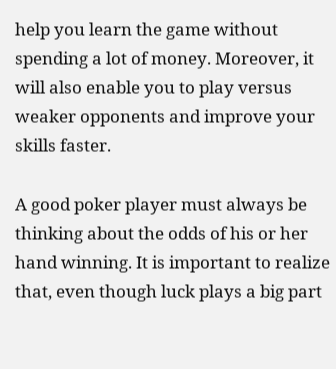help you learn the game without spending a lot of money. Moreover, it will also enable you to play versus weaker opponents and improve your skills faster.

A good poker player must always be thinking about the odds of his or her hand winning. It is important to realize that, even though luck plays a big part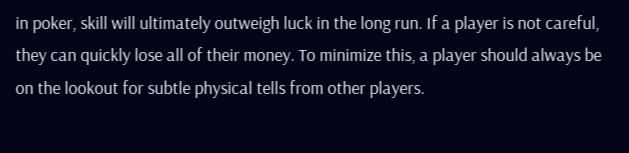in poker, skill will ultimately outweigh luck in the long run. If a player is not careful, they can quickly lose all of their money. To minimize this, a player should always be on the lookout for subtle physical tells from other players.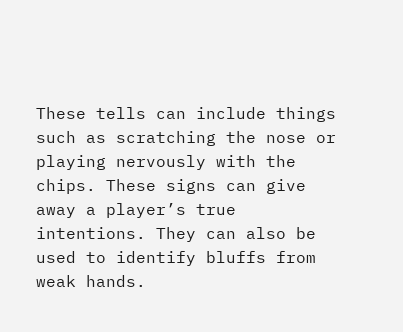These tells can include things such as scratching the nose or playing nervously with the chips. These signs can give away a player’s true intentions. They can also be used to identify bluffs from weak hands.